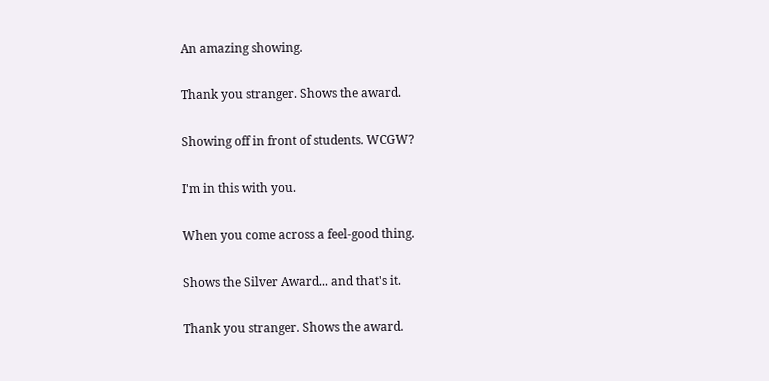An amazing showing.

Thank you stranger. Shows the award.

Showing off in front of students. WCGW?

I'm in this with you.

When you come across a feel-good thing.

Shows the Silver Award... and that's it.

Thank you stranger. Shows the award.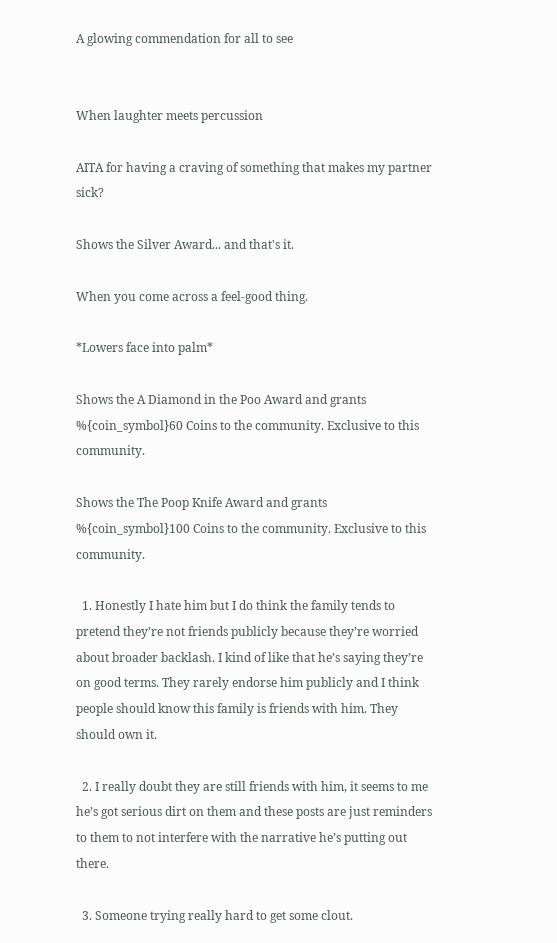A glowing commendation for all to see


When laughter meets percussion

AITA for having a craving of something that makes my partner sick?

Shows the Silver Award... and that's it.

When you come across a feel-good thing.

*Lowers face into palm*

Shows the A Diamond in the Poo Award and grants %{coin_symbol}60 Coins to the community. Exclusive to this community.

Shows the The Poop Knife Award and grants %{coin_symbol}100 Coins to the community. Exclusive to this community.

  1. Honestly I hate him but I do think the family tends to pretend they’re not friends publicly because they’re worried about broader backlash. I kind of like that he’s saying they’re on good terms. They rarely endorse him publicly and I think people should know this family is friends with him. They should own it.

  2. I really doubt they are still friends with him, it seems to me he’s got serious dirt on them and these posts are just reminders to them to not interfere with the narrative he’s putting out there.

  3. Someone trying really hard to get some clout.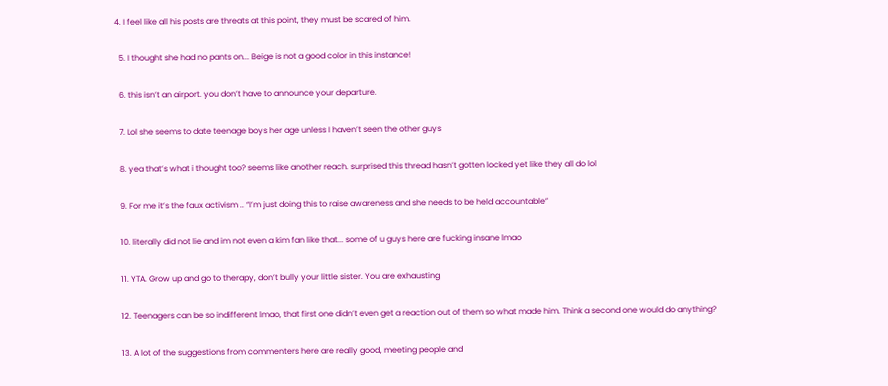4. I feel like all his posts are threats at this point, they must be scared of him.

  5. I thought she had no pants on... Beige is not a good color in this instance!

  6. this isn’t an airport. you don’t have to announce your departure.

  7. Lol she seems to date teenage boys her age unless I haven’t seen the other guys

  8. yea that’s what i thought too? seems like another reach. surprised this thread hasn’t gotten locked yet like they all do lol

  9. For me it’s the faux activism .. “I’m just doing this to raise awareness and she needs to be held accountable”

  10. literally did not lie and im not even a kim fan like that... some of u guys here are fucking insane lmao

  11. YTA. Grow up and go to therapy, don’t bully your little sister. You are exhausting

  12. Teenagers can be so indifferent lmao, that first one didn’t even get a reaction out of them so what made him. Think a second one would do anything?

  13. A lot of the suggestions from commenters here are really good, meeting people and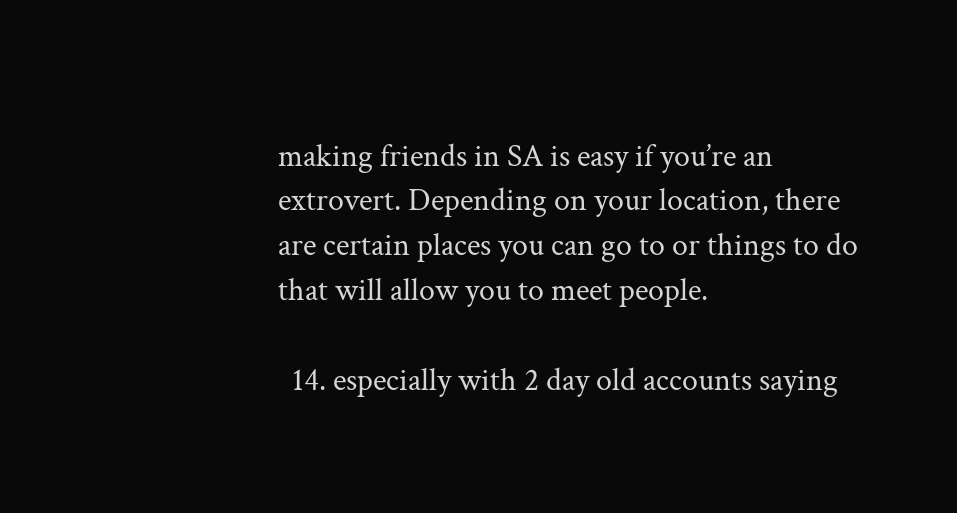making friends in SA is easy if you’re an extrovert. Depending on your location, there are certain places you can go to or things to do that will allow you to meet people.

  14. especially with 2 day old accounts saying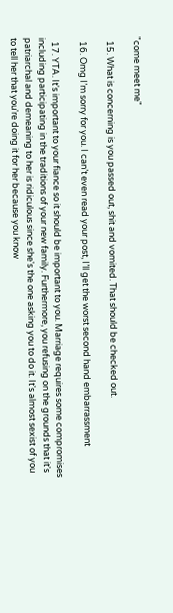"come meet me"

  15. What is concerning is you passed out, shit and vomited. That should be checked out.

  16. Omg I’m sorry for you. I can’t even read your post, I’ll get the worst second hand embarrassment

  17. YTA. It's important to your fiance so it should be important to you. Marriage requires some compromises including participating in the traditions of your new family. Furthermore, you refusing on the grounds that it's patriarchal and demeaning to her is ridiculous since she's the one asking you to do it. It's almost sexist of you to tell her that you're doing it for her because you know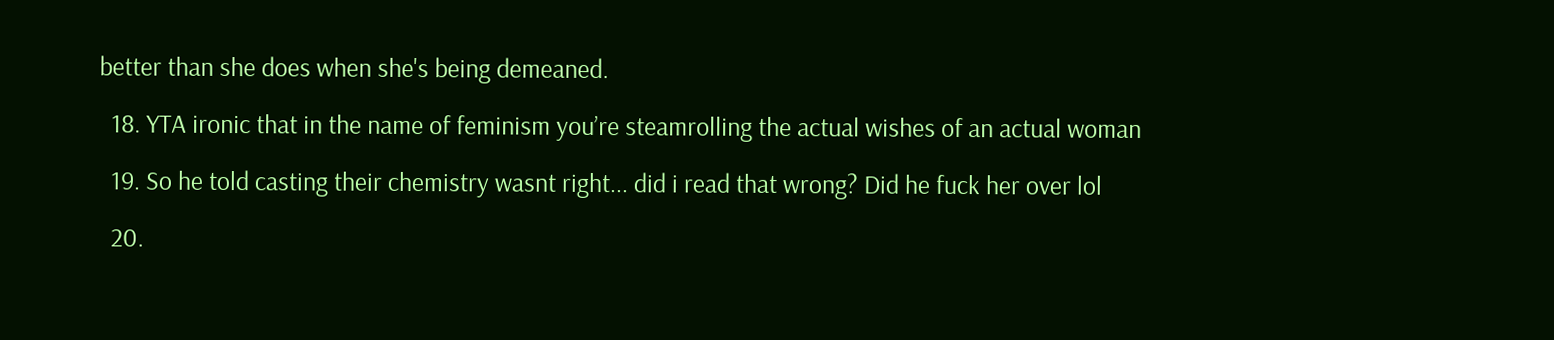better than she does when she's being demeaned.

  18. YTA ironic that in the name of feminism you’re steamrolling the actual wishes of an actual woman

  19. So he told casting their chemistry wasnt right... did i read that wrong? Did he fuck her over lol

  20.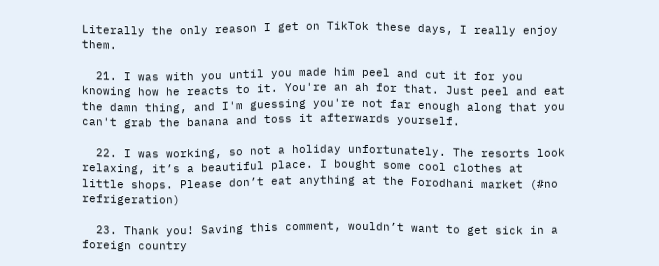Literally the only reason I get on TikTok these days, I really enjoy them.

  21. I was with you until you made him peel and cut it for you knowing how he reacts to it. You're an ah for that. Just peel and eat the damn thing, and I'm guessing you're not far enough along that you can't grab the banana and toss it afterwards yourself.

  22. I was working, so not a holiday unfortunately. The resorts look relaxing, it’s a beautiful place. I bought some cool clothes at little shops. Please don’t eat anything at the Forodhani market (#no refrigeration)

  23. Thank you! Saving this comment, wouldn’t want to get sick in a foreign country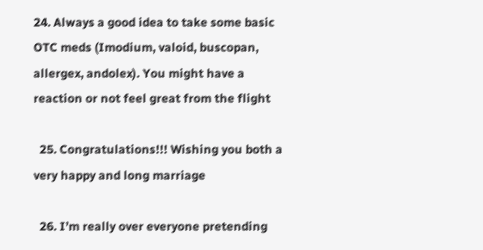24. Always a good idea to take some basic OTC meds (Imodium, valoid, buscopan, allergex, andolex). You might have a reaction or not feel great from the flight

  25. Congratulations!!! Wishing you both a very happy and long marriage

  26. I’m really over everyone pretending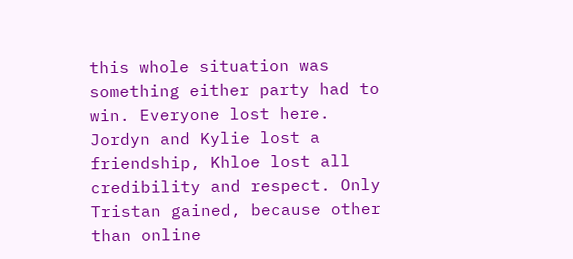this whole situation was something either party had to win. Everyone lost here. Jordyn and Kylie lost a friendship, Khloe lost all credibility and respect. Only Tristan gained, because other than online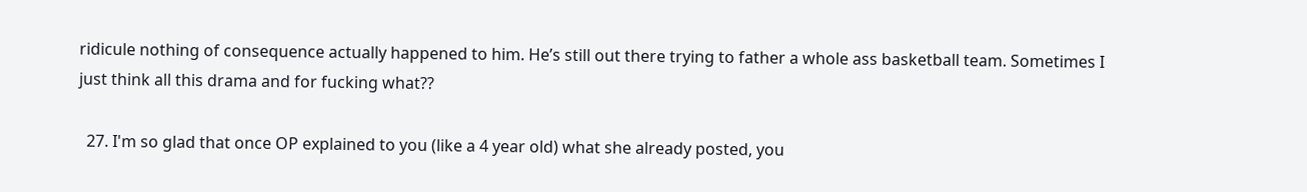ridicule nothing of consequence actually happened to him. He’s still out there trying to father a whole ass basketball team. Sometimes I just think all this drama and for fucking what??

  27. I'm so glad that once OP explained to you (like a 4 year old) what she already posted, you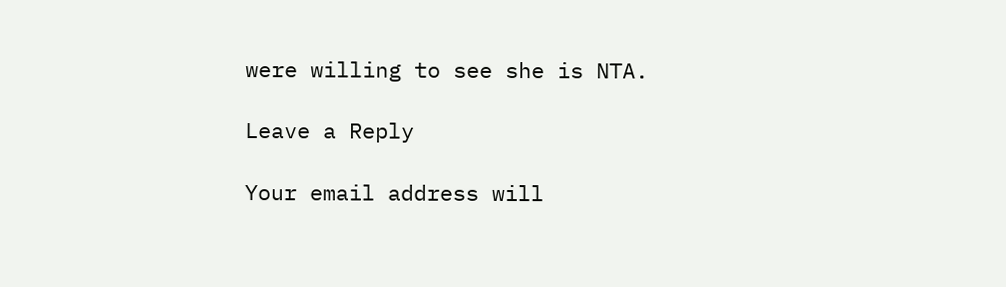were willing to see she is NTA.

Leave a Reply

Your email address will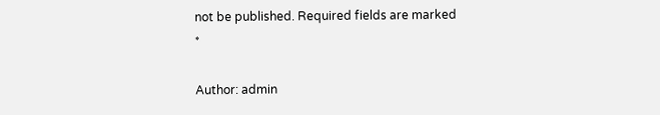not be published. Required fields are marked *

Author: admin